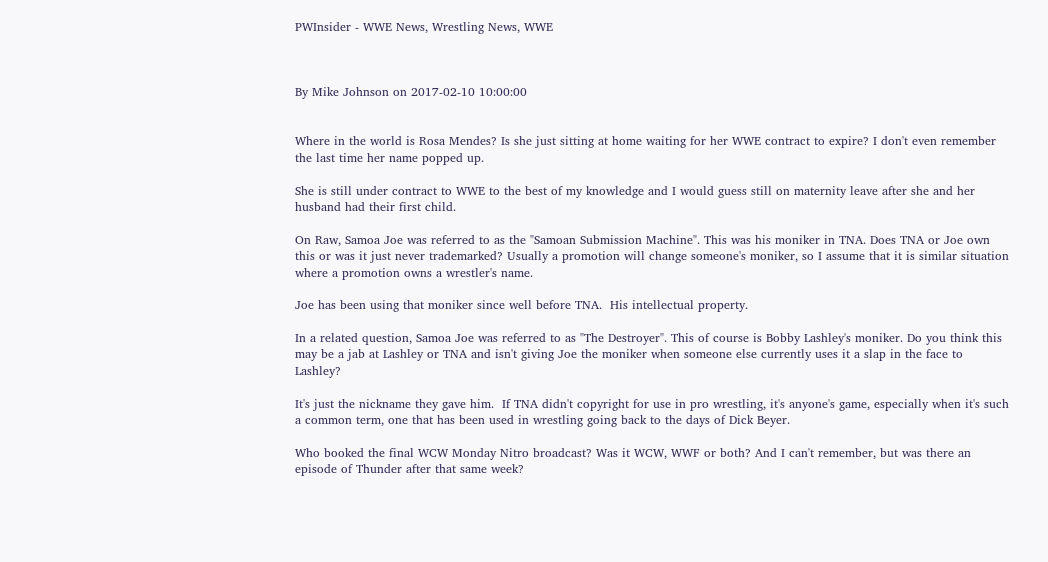PWInsider - WWE News, Wrestling News, WWE



By Mike Johnson on 2017-02-10 10:00:00


Where in the world is Rosa Mendes? Is she just sitting at home waiting for her WWE contract to expire? I don't even remember the last time her name popped up.

She is still under contract to WWE to the best of my knowledge and I would guess still on maternity leave after she and her husband had their first child.

On Raw, Samoa Joe was referred to as the "Samoan Submission Machine". This was his moniker in TNA. Does TNA or Joe own this or was it just never trademarked? Usually a promotion will change someone's moniker, so I assume that it is similar situation where a promotion owns a wrestler's name.

Joe has been using that moniker since well before TNA.  His intellectual property.

In a related question, Samoa Joe was referred to as "The Destroyer". This of course is Bobby Lashley's moniker. Do you think this may be a jab at Lashley or TNA and isn't giving Joe the moniker when someone else currently uses it a slap in the face to Lashley?

It's just the nickname they gave him.  If TNA didn't copyright for use in pro wrestling, it's anyone's game, especially when it's such a common term, one that has been used in wrestling going back to the days of Dick Beyer.

Who booked the final WCW Monday Nitro broadcast? Was it WCW, WWF or both? And I can't remember, but was there an episode of Thunder after that same week?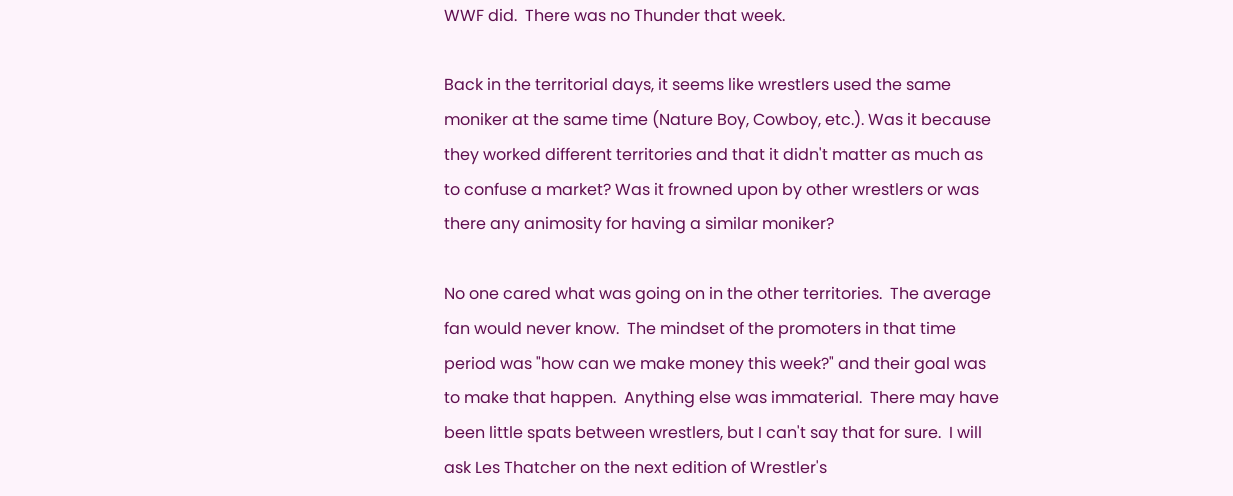WWF did.  There was no Thunder that week.

Back in the territorial days, it seems like wrestlers used the same moniker at the same time (Nature Boy, Cowboy, etc.). Was it because they worked different territories and that it didn't matter as much as to confuse a market? Was it frowned upon by other wrestlers or was there any animosity for having a similar moniker?

No one cared what was going on in the other territories.  The average fan would never know.  The mindset of the promoters in that time period was "how can we make money this week?" and their goal was to make that happen.  Anything else was immaterial.  There may have been little spats between wrestlers, but I can't say that for sure.  I will ask Les Thatcher on the next edition of Wrestler's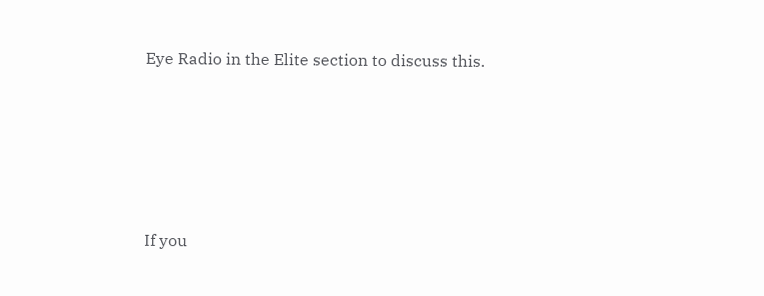Eye Radio in the Elite section to discuss this.





If you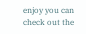enjoy you can check out the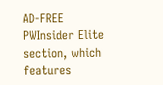AD-FREE PWInsider Elite section, which features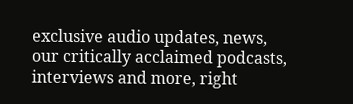exclusive audio updates, news, our critically acclaimed podcasts, interviews and more, right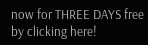now for THREE DAYS free by clicking here!